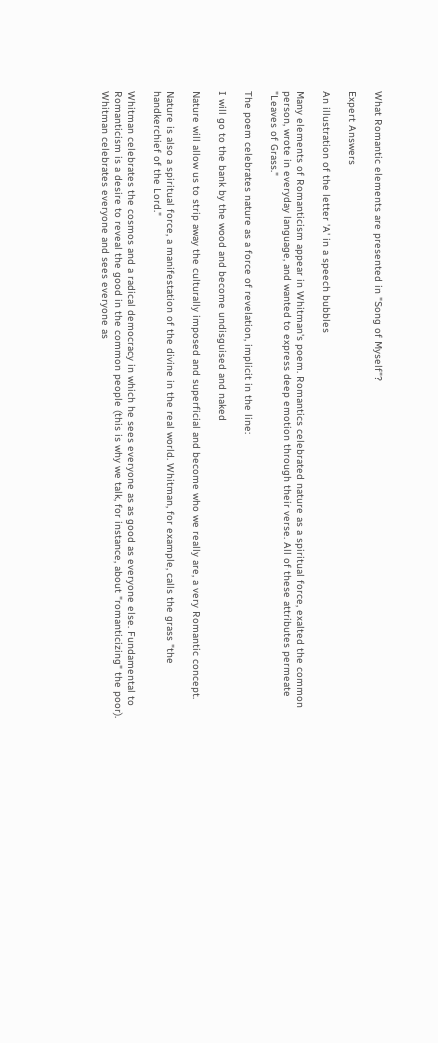What Romantic elements are presented in "Song of Myself"?

Expert Answers

An illustration of the letter 'A' in a speech bubbles

Many elements of Romanticism appear in Whitman's poem. Romantics celebrated nature as a spiritual force, exalted the common person, wrote in everyday language, and wanted to express deep emotion through their verse. All of these attributes permeate "Leaves of Grass."

The poem celebrates nature as a force of revelation, implicit in the line:

I will go to the bank by the wood and become undisguised and naked

Nature will allow us to strip away the culturally imposed and superficial and become who we really are, a very Romantic concept.

Nature is also a spiritual force, a manifestation of the divine in the real world. Whitman, for example, calls the grass "the handkerchief of the Lord."

Whitman celebrates the cosmos and a radical democracy in which he sees everyone as as good as everyone else. Fundamental to Romanticism is a desire to reveal the good in the common people (this is why we talk, for instance, about "romanticizing" the poor). Whitman celebrates everyone and sees everyone as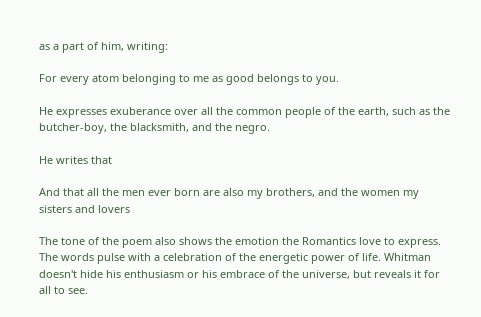as a part of him, writing:

For every atom belonging to me as good belongs to you.

He expresses exuberance over all the common people of the earth, such as the butcher-boy, the blacksmith, and the negro.

He writes that

And that all the men ever born are also my brothers, and the women my sisters and lovers

The tone of the poem also shows the emotion the Romantics love to express. The words pulse with a celebration of the energetic power of life. Whitman doesn't hide his enthusiasm or his embrace of the universe, but reveals it for all to see.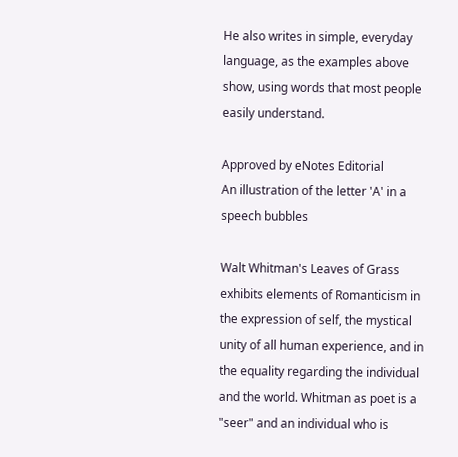He also writes in simple, everyday language, as the examples above show, using words that most people easily understand.

Approved by eNotes Editorial
An illustration of the letter 'A' in a speech bubbles

Walt Whitman's Leaves of Grass exhibits elements of Romanticism in the expression of self, the mystical unity of all human experience, and in the equality regarding the individual and the world. Whitman as poet is a "seer" and an individual who is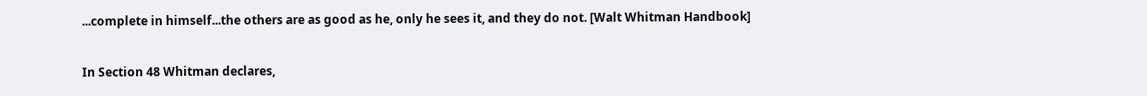...complete in himself...the others are as good as he, only he sees it, and they do not. [Walt Whitman Handbook]

In Section 48 Whitman declares,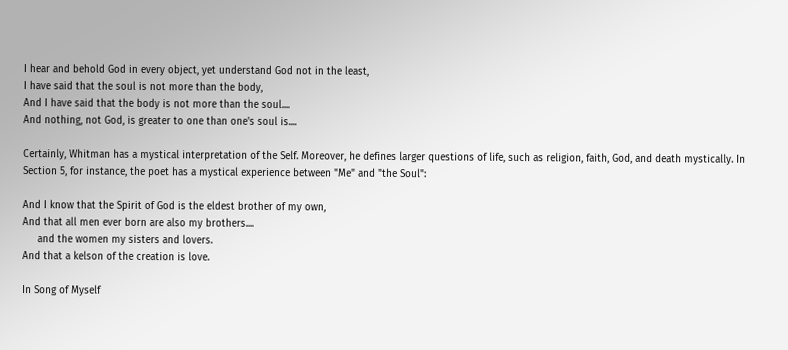I hear and behold God in every object, yet understand God not in the least,
I have said that the soul is not more than the body,
And I have said that the body is not more than the soul....
And nothing, not God, is greater to one than one's soul is....

Certainly, Whitman has a mystical interpretation of the Self. Moreover, he defines larger questions of life, such as religion, faith, God, and death mystically. In Section 5, for instance, the poet has a mystical experience between "Me" and "the Soul":

And I know that the Spirit of God is the eldest brother of my own,
And that all men ever born are also my brothers....
     and the women my sisters and lovers.
And that a kelson of the creation is love.

In Song of Myself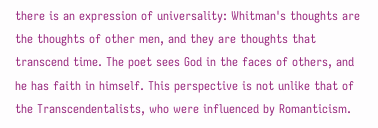there is an expression of universality: Whitman's thoughts are the thoughts of other men, and they are thoughts that transcend time. The poet sees God in the faces of others, and he has faith in himself. This perspective is not unlike that of the Transcendentalists, who were influenced by Romanticism.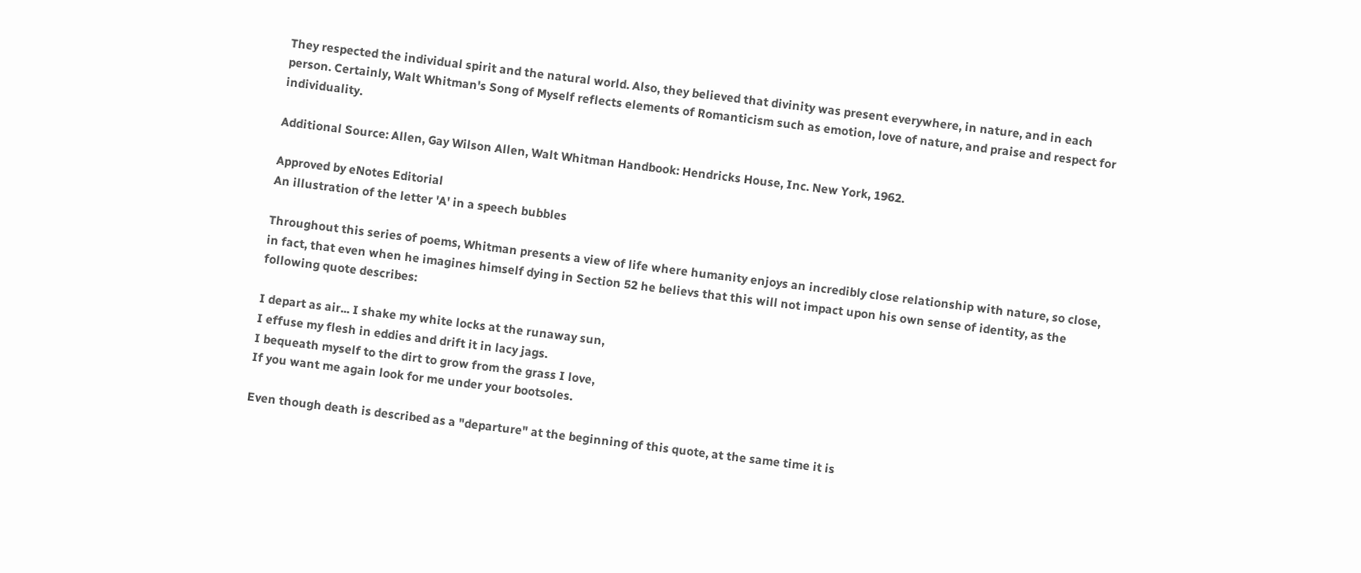They respected the individual spirit and the natural world. Also, they believed that divinity was present everywhere, in nature, and in each person. Certainly, Walt Whitman's Song of Myself reflects elements of Romanticism such as emotion, love of nature, and praise and respect for individuality.

Additional Source: Allen, Gay Wilson Allen, Walt Whitman Handbook: Hendricks House, Inc. New York, 1962.

Approved by eNotes Editorial
An illustration of the letter 'A' in a speech bubbles

Throughout this series of poems, Whitman presents a view of life where humanity enjoys an incredibly close relationship with nature, so close, in fact, that even when he imagines himself dying in Section 52 he believs that this will not impact upon his own sense of identity, as the following quote describes:

I depart as air... I shake my white locks at the runaway sun,
I effuse my flesh in eddies and drift it in lacy jags.
I bequeath myself to the dirt to grow from the grass I love,
If you want me again look for me under your bootsoles.

Even though death is described as a "departure" at the beginning of this quote, at the same time it is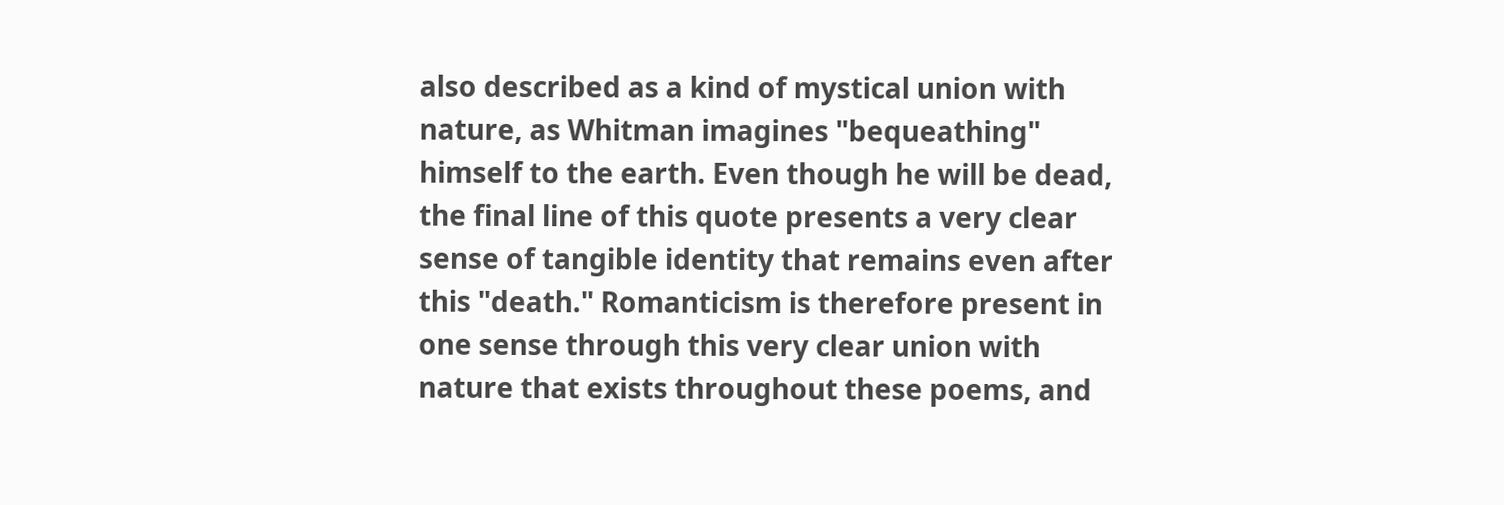also described as a kind of mystical union with nature, as Whitman imagines "bequeathing" himself to the earth. Even though he will be dead, the final line of this quote presents a very clear sense of tangible identity that remains even after this "death." Romanticism is therefore present in one sense through this very clear union with nature that exists throughout these poems, and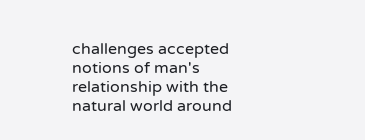challenges accepted notions of man's relationship with the natural world around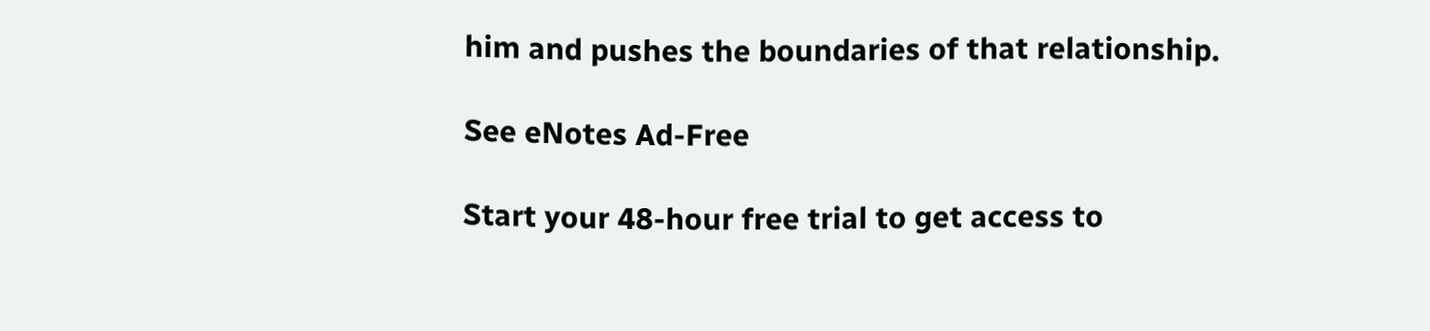him and pushes the boundaries of that relationship.

See eNotes Ad-Free

Start your 48-hour free trial to get access to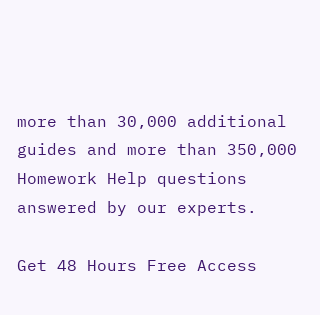more than 30,000 additional guides and more than 350,000 Homework Help questions answered by our experts.

Get 48 Hours Free Access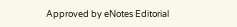Approved by eNotes Editorial